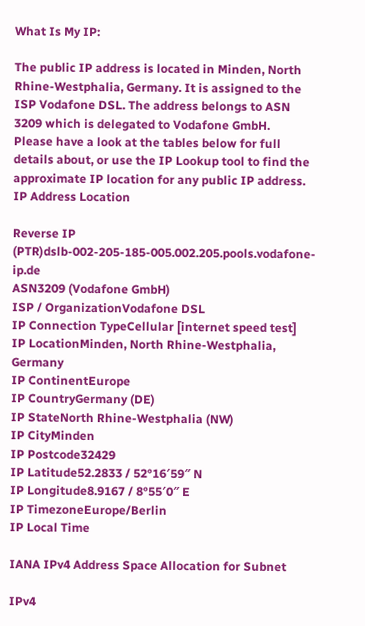What Is My IP:

The public IP address is located in Minden, North Rhine-Westphalia, Germany. It is assigned to the ISP Vodafone DSL. The address belongs to ASN 3209 which is delegated to Vodafone GmbH.
Please have a look at the tables below for full details about, or use the IP Lookup tool to find the approximate IP location for any public IP address. IP Address Location

Reverse IP (PTR)dslb-002-205-185-005.002.205.pools.vodafone-ip.de
ASN3209 (Vodafone GmbH)
ISP / OrganizationVodafone DSL
IP Connection TypeCellular [internet speed test]
IP LocationMinden, North Rhine-Westphalia, Germany
IP ContinentEurope
IP CountryGermany (DE)
IP StateNorth Rhine-Westphalia (NW)
IP CityMinden
IP Postcode32429
IP Latitude52.2833 / 52°16′59″ N
IP Longitude8.9167 / 8°55′0″ E
IP TimezoneEurope/Berlin
IP Local Time

IANA IPv4 Address Space Allocation for Subnet

IPv4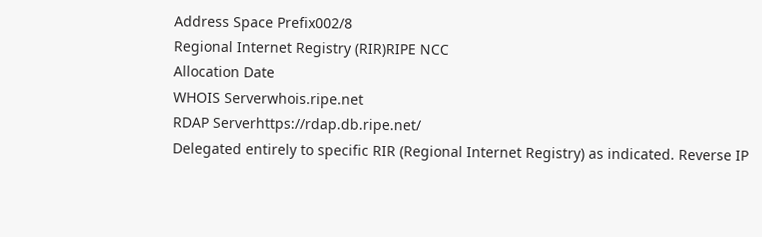Address Space Prefix002/8
Regional Internet Registry (RIR)RIPE NCC
Allocation Date
WHOIS Serverwhois.ripe.net
RDAP Serverhttps://rdap.db.ripe.net/
Delegated entirely to specific RIR (Regional Internet Registry) as indicated. Reverse IP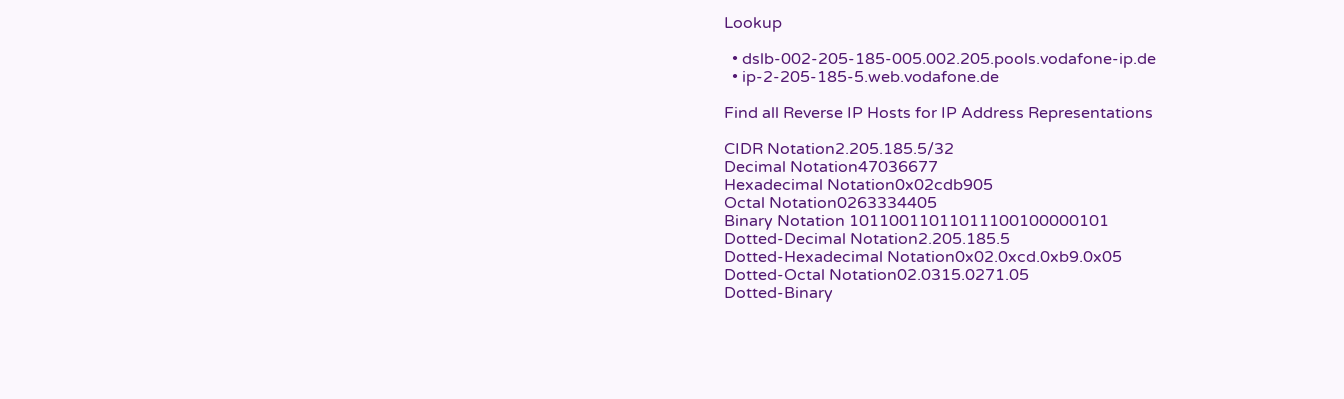Lookup

  • dslb-002-205-185-005.002.205.pools.vodafone-ip.de
  • ip-2-205-185-5.web.vodafone.de

Find all Reverse IP Hosts for IP Address Representations

CIDR Notation2.205.185.5/32
Decimal Notation47036677
Hexadecimal Notation0x02cdb905
Octal Notation0263334405
Binary Notation 10110011011011100100000101
Dotted-Decimal Notation2.205.185.5
Dotted-Hexadecimal Notation0x02.0xcd.0xb9.0x05
Dotted-Octal Notation02.0315.0271.05
Dotted-Binary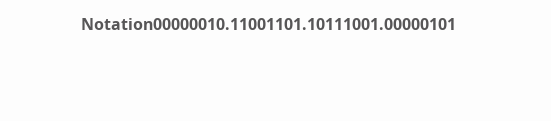Notation00000010.11001101.10111001.00000101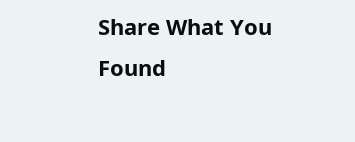Share What You Found